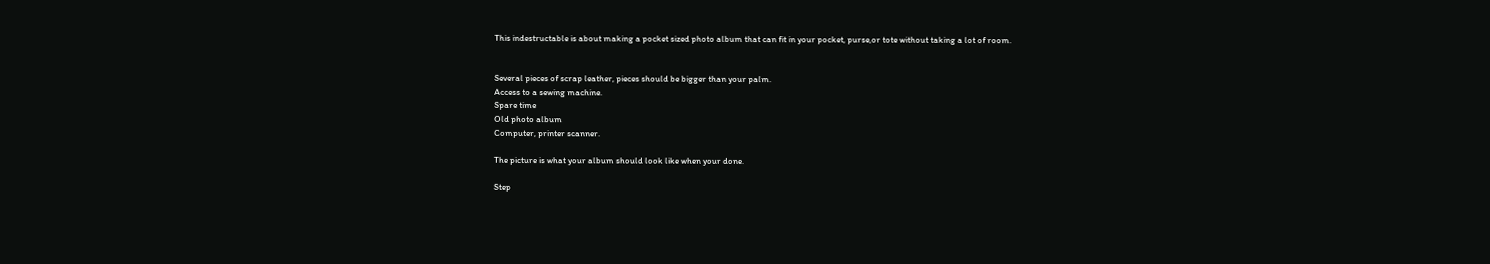This indestructable is about making a pocket sized photo album that can fit in your pocket, purse,or tote without taking a lot of room.


Several pieces of scrap leather, pieces should be bigger than your palm.
Access to a sewing machine.
Spare time
Old photo album
Computer, printer scanner.

The picture is what your album should look like when your done.

Step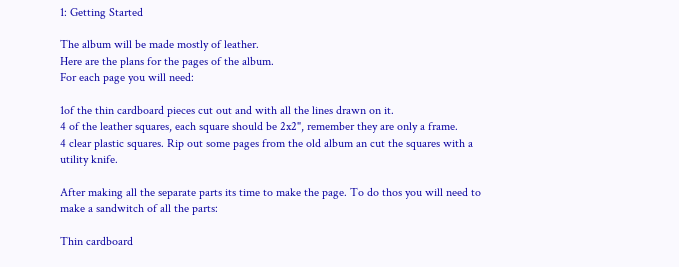1: Getting Started

The album will be made mostly of leather.
Here are the plans for the pages of the album.
For each page you will need:

1of the thin cardboard pieces cut out and with all the lines drawn on it.
4 of the leather squares, each square should be 2x2", remember they are only a frame.
4 clear plastic squares. Rip out some pages from the old album an cut the squares with a utility knife.

After making all the separate parts its time to make the page. To do thos you will need to make a sandwitch of all the parts:

Thin cardboard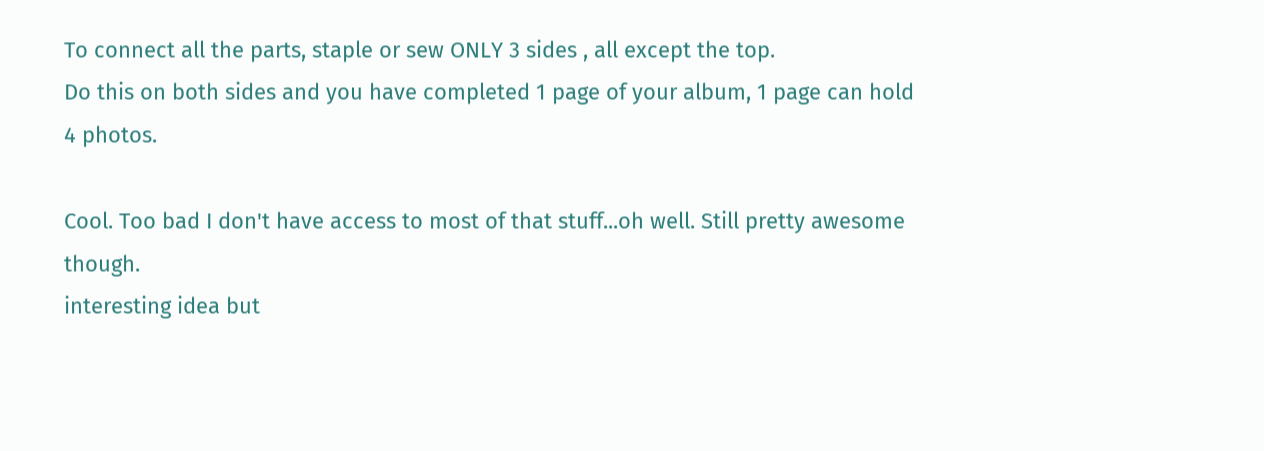To connect all the parts, staple or sew ONLY 3 sides , all except the top.
Do this on both sides and you have completed 1 page of your album, 1 page can hold 4 photos.

Cool. Too bad I don't have access to most of that stuff...oh well. Still pretty awesome though.
interesting idea but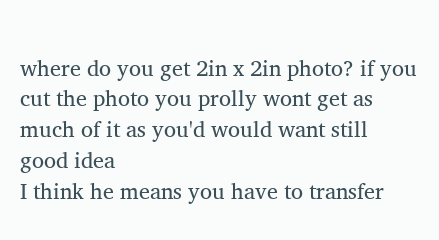where do you get 2in x 2in photo? if you cut the photo you prolly wont get as much of it as you'd would want still good idea
I think he means you have to transfer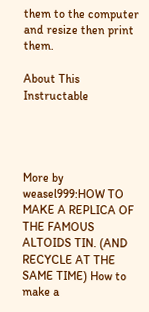them to the computer and resize then print them.

About This Instructable




More by weasel999:HOW TO MAKE A REPLICA OF THE FAMOUS ALTOIDS TIN. (AND RECYCLE AT THE SAME TIME) How to make a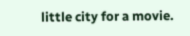little city for a movie.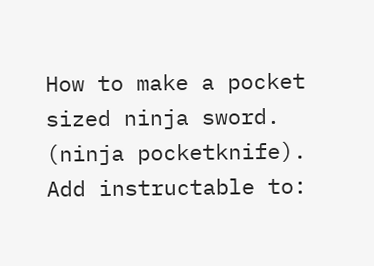How to make a pocket sized ninja sword. (ninja pocketknife).
Add instructable to: